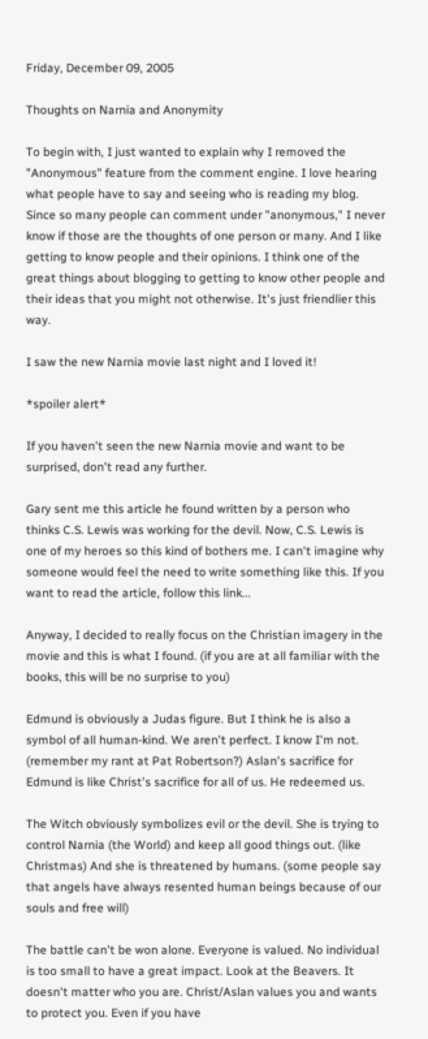Friday, December 09, 2005

Thoughts on Narnia and Anonymity

To begin with, I just wanted to explain why I removed the "Anonymous" feature from the comment engine. I love hearing what people have to say and seeing who is reading my blog. Since so many people can comment under "anonymous," I never know if those are the thoughts of one person or many. And I like getting to know people and their opinions. I think one of the great things about blogging to getting to know other people and their ideas that you might not otherwise. It's just friendlier this way.

I saw the new Narnia movie last night and I loved it!

*spoiler alert*

If you haven't seen the new Narnia movie and want to be surprised, don't read any further.

Gary sent me this article he found written by a person who thinks C.S. Lewis was working for the devil. Now, C.S. Lewis is one of my heroes so this kind of bothers me. I can't imagine why someone would feel the need to write something like this. If you want to read the article, follow this link...

Anyway, I decided to really focus on the Christian imagery in the movie and this is what I found. (if you are at all familiar with the books, this will be no surprise to you)

Edmund is obviously a Judas figure. But I think he is also a symbol of all human-kind. We aren't perfect. I know I'm not. (remember my rant at Pat Robertson?) Aslan's sacrifice for Edmund is like Christ's sacrifice for all of us. He redeemed us.

The Witch obviously symbolizes evil or the devil. She is trying to control Narnia (the World) and keep all good things out. (like Christmas) And she is threatened by humans. (some people say that angels have always resented human beings because of our souls and free will)

The battle can't be won alone. Everyone is valued. No individual is too small to have a great impact. Look at the Beavers. It doesn't matter who you are. Christ/Aslan values you and wants to protect you. Even if you have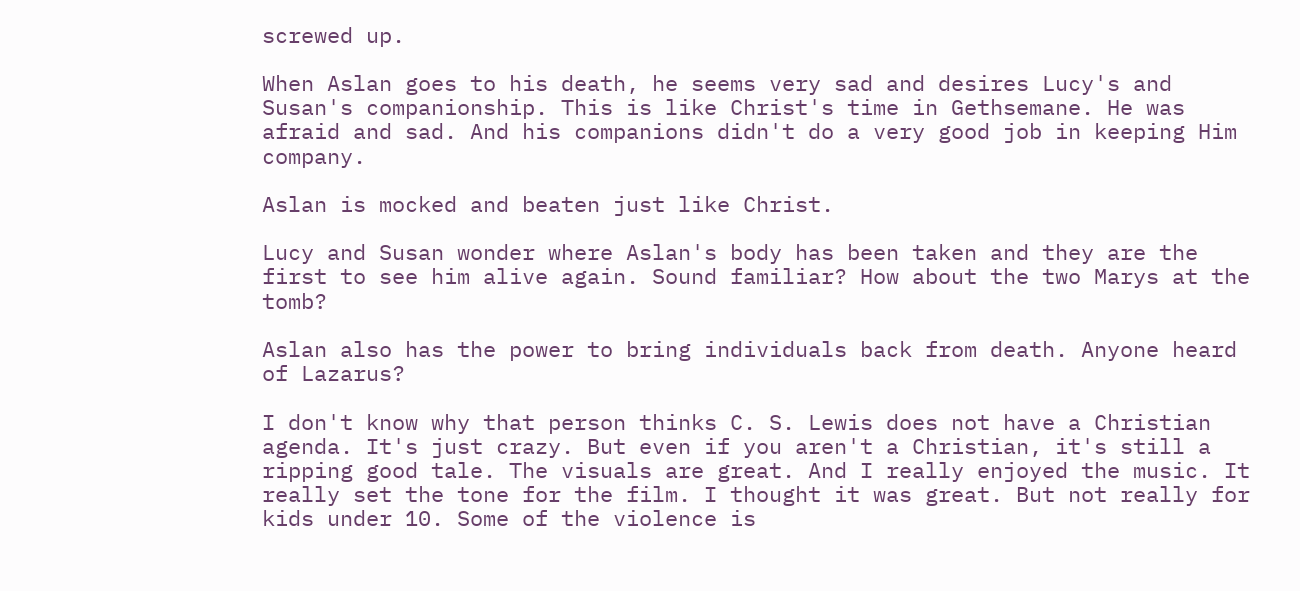screwed up.

When Aslan goes to his death, he seems very sad and desires Lucy's and Susan's companionship. This is like Christ's time in Gethsemane. He was afraid and sad. And his companions didn't do a very good job in keeping Him company.

Aslan is mocked and beaten just like Christ.

Lucy and Susan wonder where Aslan's body has been taken and they are the first to see him alive again. Sound familiar? How about the two Marys at the tomb?

Aslan also has the power to bring individuals back from death. Anyone heard of Lazarus?

I don't know why that person thinks C. S. Lewis does not have a Christian agenda. It's just crazy. But even if you aren't a Christian, it's still a ripping good tale. The visuals are great. And I really enjoyed the music. It really set the tone for the film. I thought it was great. But not really for kids under 10. Some of the violence is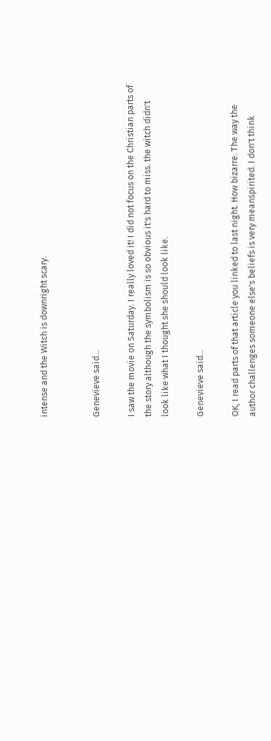intense and the Witch is downright scary.


Genevieve said...

I saw the movie on Saturday. I really loved it! I did not focus on the Christian parts of the story although the symbolism is so obvious it's hard to miss. the witch didn't look like what I thought she should look like.

Genevieve said...

OK, I read parts of that article you linked to last night. How bizarre. The way the author challenges someone else's beliefs is very meanspirited. I don't think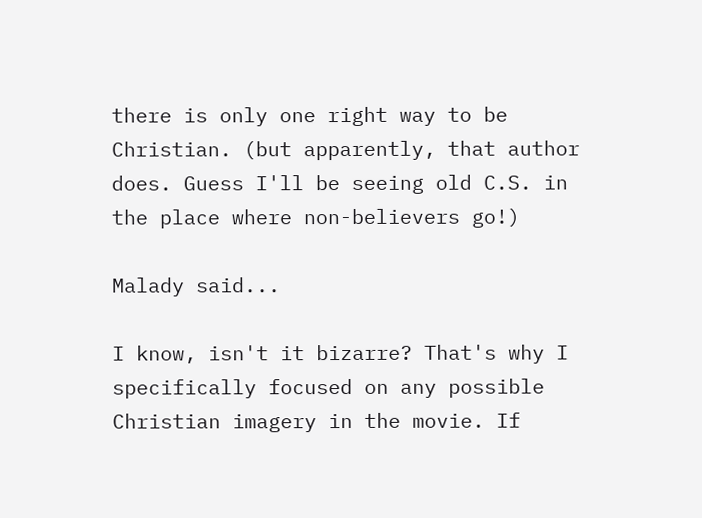there is only one right way to be Christian. (but apparently, that author does. Guess I'll be seeing old C.S. in the place where non-believers go!)

Malady said...

I know, isn't it bizarre? That's why I specifically focused on any possible Christian imagery in the movie. If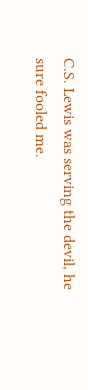C.S. Lewis was serving the devil, he sure fooled me.